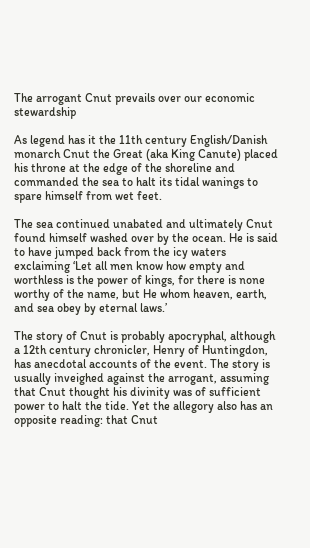The arrogant Cnut prevails over our economic stewardship

As legend has it the 11th century English/Danish monarch Cnut the Great (aka King Canute) placed his throne at the edge of the shoreline and commanded the sea to halt its tidal wanings to spare himself from wet feet.

The sea continued unabated and ultimately Cnut found himself washed over by the ocean. He is said to have jumped back from the icy waters exclaiming ‘Let all men know how empty and worthless is the power of kings, for there is none worthy of the name, but He whom heaven, earth, and sea obey by eternal laws.’

The story of Cnut is probably apocryphal, although a 12th century chronicler, Henry of Huntingdon, has anecdotal accounts of the event. The story is usually inveighed against the arrogant, assuming that Cnut thought his divinity was of sufficient power to halt the tide. Yet the allegory also has an opposite reading: that Cnut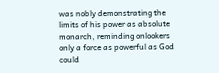was nobly demonstrating the limits of his power as absolute monarch, reminding onlookers only a force as powerful as God could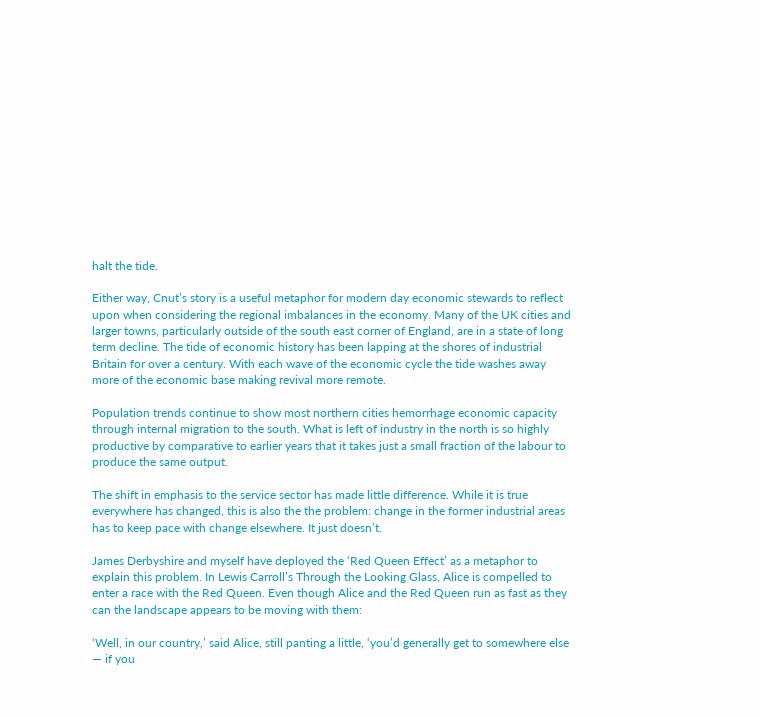halt the tide.

Either way, Cnut’s story is a useful metaphor for modern day economic stewards to reflect upon when considering the regional imbalances in the economy. Many of the UK cities and larger towns, particularly outside of the south east corner of England, are in a state of long term decline. The tide of economic history has been lapping at the shores of industrial Britain for over a century. With each wave of the economic cycle the tide washes away more of the economic base making revival more remote.

Population trends continue to show most northern cities hemorrhage economic capacity through internal migration to the south. What is left of industry in the north is so highly productive by comparative to earlier years that it takes just a small fraction of the labour to produce the same output.

The shift in emphasis to the service sector has made little difference. While it is true everywhere has changed, this is also the the problem: change in the former industrial areas has to keep pace with change elsewhere. It just doesn’t.

James Derbyshire and myself have deployed the ‘Red Queen Effect’ as a metaphor to explain this problem. In Lewis Carroll’s Through the Looking Glass, Alice is compelled to enter a race with the Red Queen. Even though Alice and the Red Queen run as fast as they can the landscape appears to be moving with them:

‘Well, in our country,’ said Alice, still panting a little, ‘you’d generally get to somewhere else — if you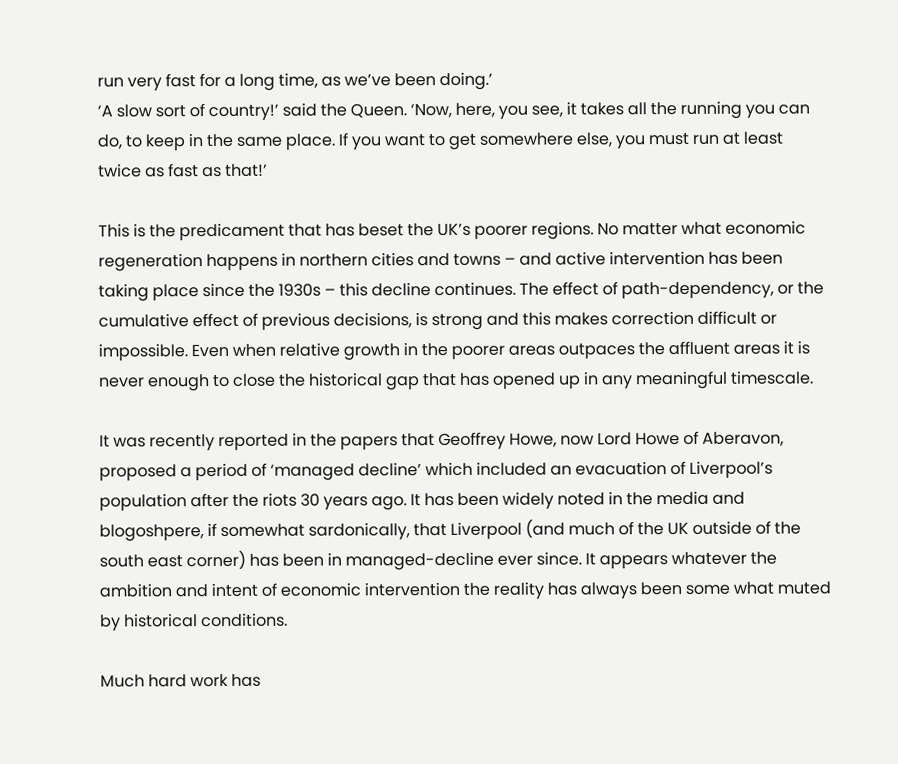run very fast for a long time, as we’ve been doing.’
‘A slow sort of country!’ said the Queen. ‘Now, here, you see, it takes all the running you can do, to keep in the same place. If you want to get somewhere else, you must run at least twice as fast as that!’

This is the predicament that has beset the UK’s poorer regions. No matter what economic regeneration happens in northern cities and towns – and active intervention has been taking place since the 1930s – this decline continues. The effect of path-dependency, or the cumulative effect of previous decisions, is strong and this makes correction difficult or impossible. Even when relative growth in the poorer areas outpaces the affluent areas it is never enough to close the historical gap that has opened up in any meaningful timescale.

It was recently reported in the papers that Geoffrey Howe, now Lord Howe of Aberavon, proposed a period of ‘managed decline’ which included an evacuation of Liverpool’s population after the riots 30 years ago. It has been widely noted in the media and blogoshpere, if somewhat sardonically, that Liverpool (and much of the UK outside of the south east corner) has been in managed-decline ever since. It appears whatever the ambition and intent of economic intervention the reality has always been some what muted by historical conditions.

Much hard work has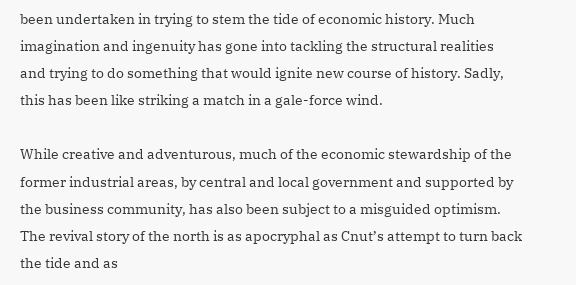been undertaken in trying to stem the tide of economic history. Much imagination and ingenuity has gone into tackling the structural realities and trying to do something that would ignite new course of history. Sadly, this has been like striking a match in a gale-force wind.

While creative and adventurous, much of the economic stewardship of the former industrial areas, by central and local government and supported by the business community, has also been subject to a misguided optimism. The revival story of the north is as apocryphal as Cnut’s attempt to turn back the tide and as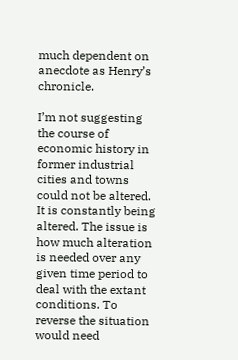much dependent on anecdote as Henry’s chronicle.

I’m not suggesting the course of economic history in former industrial cities and towns could not be altered.  It is constantly being altered. The issue is how much alteration is needed over any given time period to deal with the extant conditions. To reverse the situation would need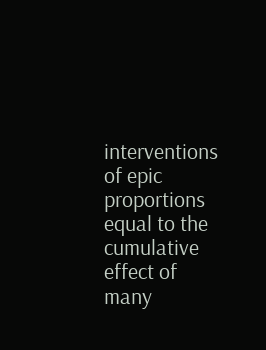interventions of epic proportions equal to the cumulative effect of many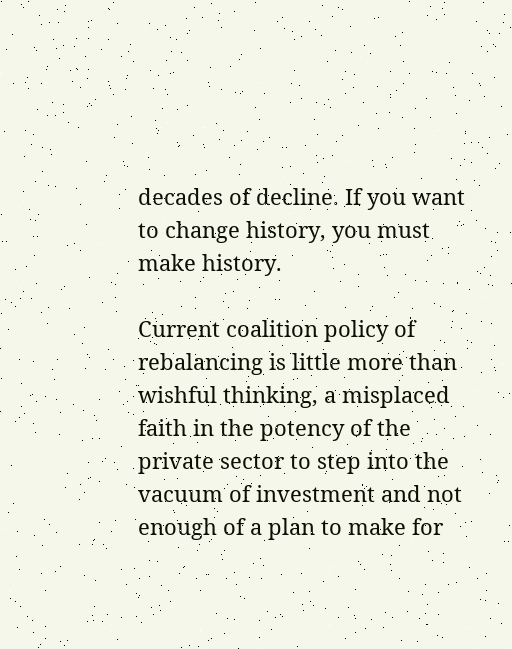decades of decline. If you want to change history, you must make history.

Current coalition policy of rebalancing is little more than wishful thinking, a misplaced faith in the potency of the private sector to step into the vacuum of investment and not enough of a plan to make for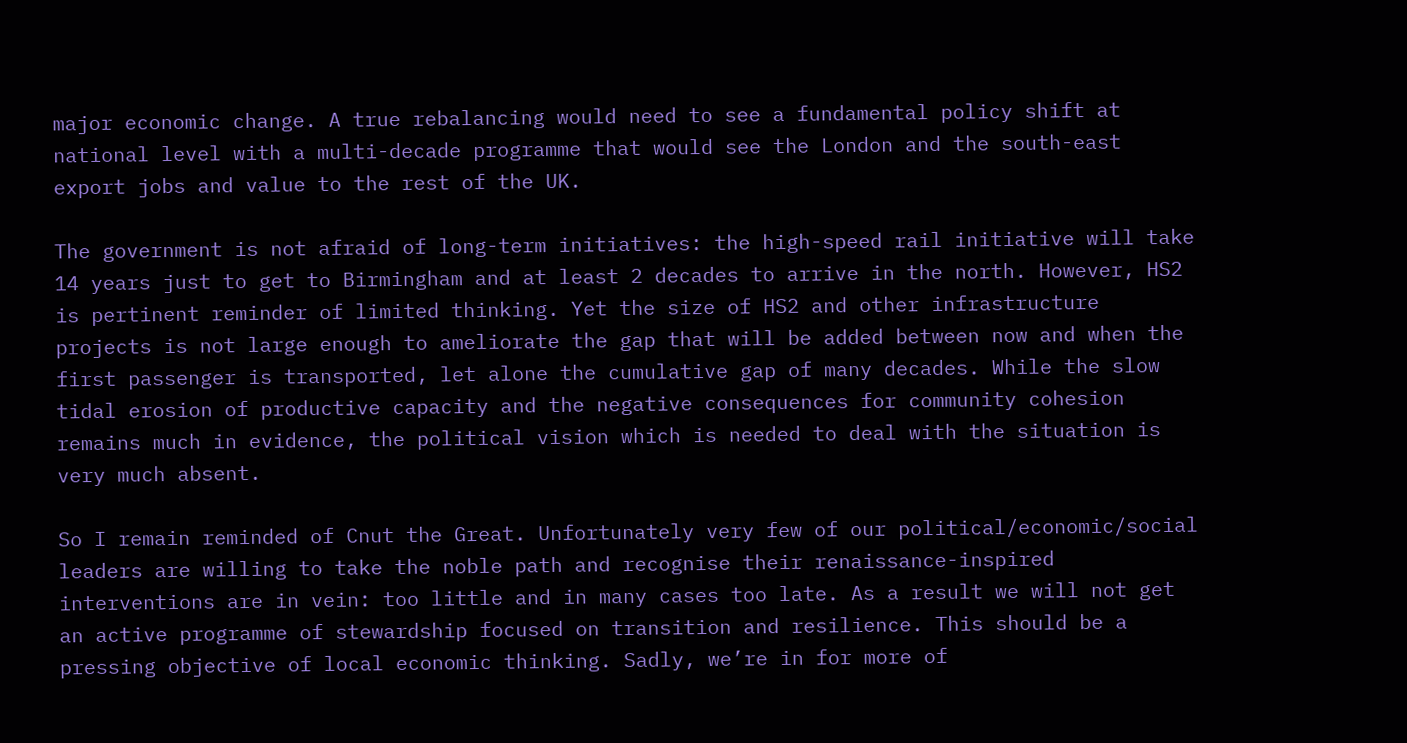major economic change. A true rebalancing would need to see a fundamental policy shift at national level with a multi-decade programme that would see the London and the south-east export jobs and value to the rest of the UK.

The government is not afraid of long-term initiatives: the high-speed rail initiative will take 14 years just to get to Birmingham and at least 2 decades to arrive in the north. However, HS2 is pertinent reminder of limited thinking. Yet the size of HS2 and other infrastructure projects is not large enough to ameliorate the gap that will be added between now and when the first passenger is transported, let alone the cumulative gap of many decades. While the slow tidal erosion of productive capacity and the negative consequences for community cohesion remains much in evidence, the political vision which is needed to deal with the situation is very much absent.

So I remain reminded of Cnut the Great. Unfortunately very few of our political/economic/social leaders are willing to take the noble path and recognise their renaissance-inspired interventions are in vein: too little and in many cases too late. As a result we will not get an active programme of stewardship focused on transition and resilience. This should be a pressing objective of local economic thinking. Sadly, we’re in for more of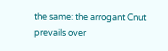the same: the arrogant Cnut prevails over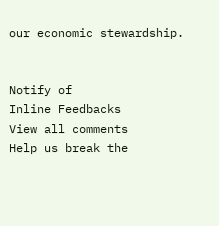our economic stewardship.


Notify of
Inline Feedbacks
View all comments
Help us break the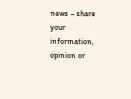news – share your information, opinion or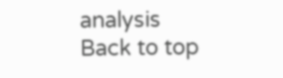analysis
Back to top